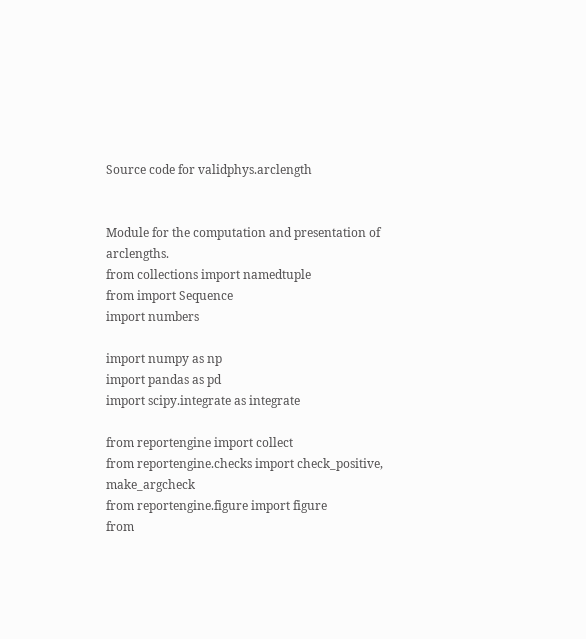Source code for validphys.arclength


Module for the computation and presentation of arclengths.
from collections import namedtuple
from import Sequence
import numbers

import numpy as np
import pandas as pd
import scipy.integrate as integrate

from reportengine import collect
from reportengine.checks import check_positive, make_argcheck
from reportengine.figure import figure
from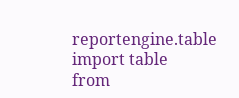reportengine.table import table
from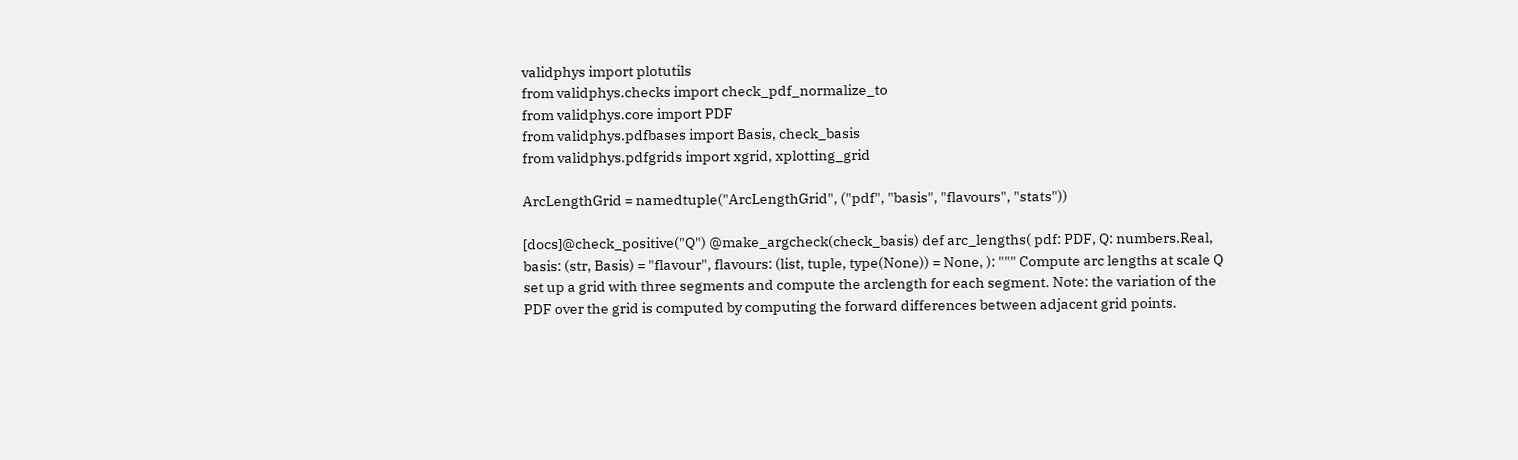validphys import plotutils
from validphys.checks import check_pdf_normalize_to
from validphys.core import PDF
from validphys.pdfbases import Basis, check_basis
from validphys.pdfgrids import xgrid, xplotting_grid

ArcLengthGrid = namedtuple("ArcLengthGrid", ("pdf", "basis", "flavours", "stats"))

[docs]@check_positive("Q") @make_argcheck(check_basis) def arc_lengths( pdf: PDF, Q: numbers.Real, basis: (str, Basis) = "flavour", flavours: (list, tuple, type(None)) = None, ): """ Compute arc lengths at scale Q set up a grid with three segments and compute the arclength for each segment. Note: the variation of the PDF over the grid is computed by computing the forward differences between adjacent grid points.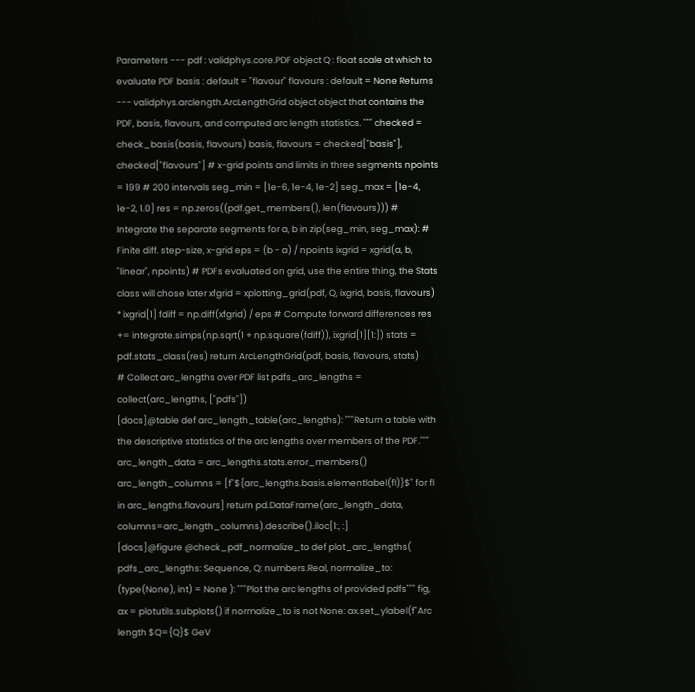Parameters --- pdf : validphys.core.PDF object Q : float scale at which to evaluate PDF basis : default = "flavour" flavours : default = None Returns --- validphys.arclength.ArcLengthGrid object object that contains the PDF, basis, flavours, and computed arc length statistics. """ checked = check_basis(basis, flavours) basis, flavours = checked["basis"], checked["flavours"] # x-grid points and limits in three segments npoints = 199 # 200 intervals seg_min = [1e-6, 1e-4, 1e-2] seg_max = [1e-4, 1e-2, 1.0] res = np.zeros((pdf.get_members(), len(flavours))) # Integrate the separate segments for a, b in zip(seg_min, seg_max): # Finite diff. step-size, x-grid eps = (b - a) / npoints ixgrid = xgrid(a, b, "linear", npoints) # PDFs evaluated on grid, use the entire thing, the Stats class will chose later xfgrid = xplotting_grid(pdf, Q, ixgrid, basis, flavours) * ixgrid[1] fdiff = np.diff(xfgrid) / eps # Compute forward differences res += integrate.simps(np.sqrt(1 + np.square(fdiff)), ixgrid[1][1:]) stats = pdf.stats_class(res) return ArcLengthGrid(pdf, basis, flavours, stats)
# Collect arc_lengths over PDF list pdfs_arc_lengths = collect(arc_lengths, ["pdfs"])
[docs]@table def arc_length_table(arc_lengths): """Return a table with the descriptive statistics of the arc lengths over members of the PDF.""" arc_length_data = arc_lengths.stats.error_members() arc_length_columns = [f"${arc_lengths.basis.elementlabel(fl)}$" for fl in arc_lengths.flavours] return pd.DataFrame(arc_length_data, columns=arc_length_columns).describe().iloc[1:, :]
[docs]@figure @check_pdf_normalize_to def plot_arc_lengths( pdfs_arc_lengths: Sequence, Q: numbers.Real, normalize_to: (type(None), int) = None ): """Plot the arc lengths of provided pdfs""" fig, ax = plotutils.subplots() if normalize_to is not None: ax.set_ylabel(f"Arc length $Q={Q}$ GeV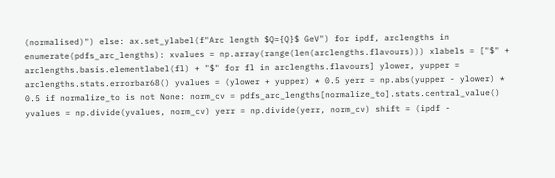(normalised)") else: ax.set_ylabel(f"Arc length $Q={Q}$ GeV") for ipdf, arclengths in enumerate(pdfs_arc_lengths): xvalues = np.array(range(len(arclengths.flavours))) xlabels = ["$" + arclengths.basis.elementlabel(fl) + "$" for fl in arclengths.flavours] ylower, yupper = arclengths.stats.errorbar68() yvalues = (ylower + yupper) * 0.5 yerr = np.abs(yupper - ylower) * 0.5 if normalize_to is not None: norm_cv = pdfs_arc_lengths[normalize_to].stats.central_value() yvalues = np.divide(yvalues, norm_cv) yerr = np.divide(yerr, norm_cv) shift = (ipdf -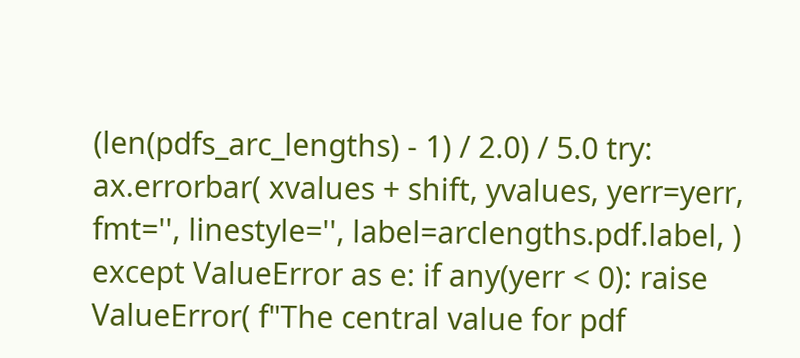(len(pdfs_arc_lengths) - 1) / 2.0) / 5.0 try: ax.errorbar( xvalues + shift, yvalues, yerr=yerr, fmt='', linestyle='', label=arclengths.pdf.label, ) except ValueError as e: if any(yerr < 0): raise ValueError( f"The central value for pdf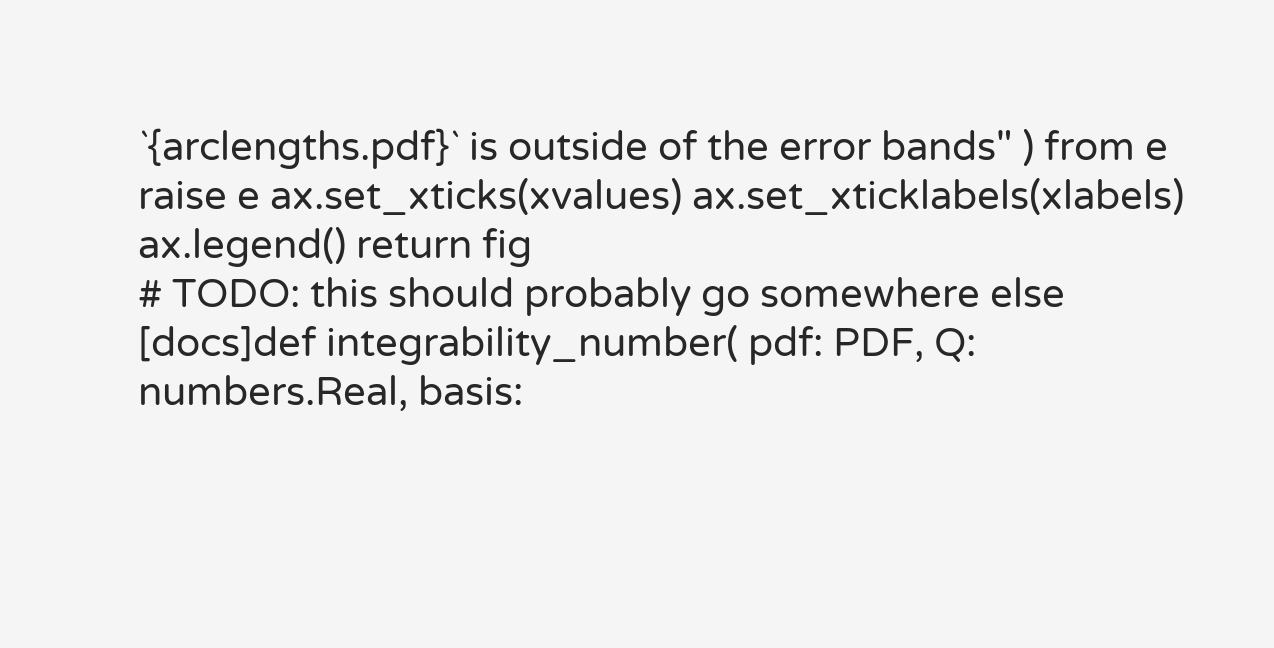`{arclengths.pdf}` is outside of the error bands" ) from e raise e ax.set_xticks(xvalues) ax.set_xticklabels(xlabels) ax.legend() return fig
# TODO: this should probably go somewhere else
[docs]def integrability_number( pdf: PDF, Q: numbers.Real, basis: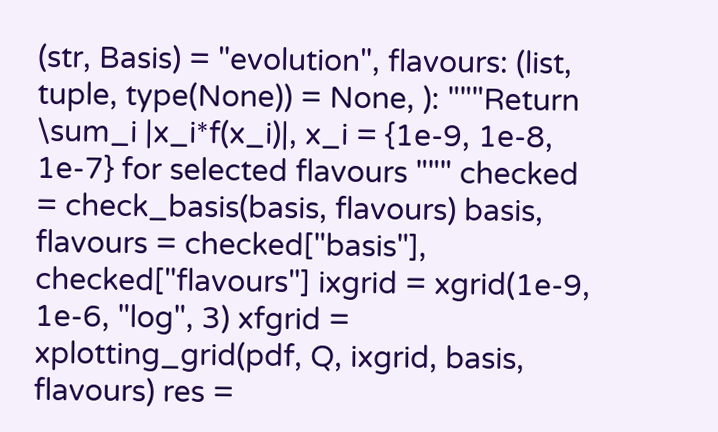(str, Basis) = "evolution", flavours: (list, tuple, type(None)) = None, ): """Return \sum_i |x_i*f(x_i)|, x_i = {1e-9, 1e-8, 1e-7} for selected flavours """ checked = check_basis(basis, flavours) basis, flavours = checked["basis"], checked["flavours"] ixgrid = xgrid(1e-9, 1e-6, "log", 3) xfgrid = xplotting_grid(pdf, Q, ixgrid, basis, flavours) res =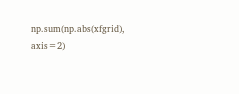np.sum(np.abs(xfgrid), axis=2)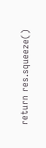return res.squeeze()